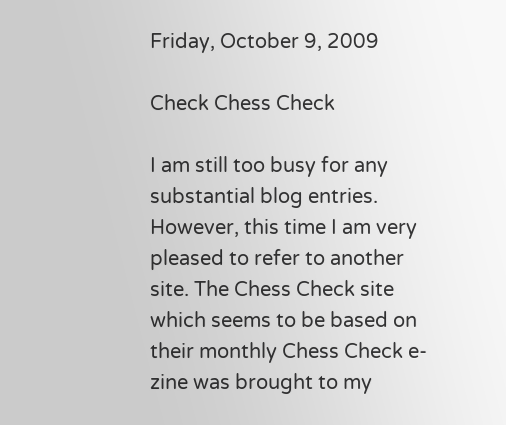Friday, October 9, 2009

Check Chess Check

I am still too busy for any substantial blog entries. However, this time I am very pleased to refer to another site. The Chess Check site which seems to be based on their monthly Chess Check e-zine was brought to my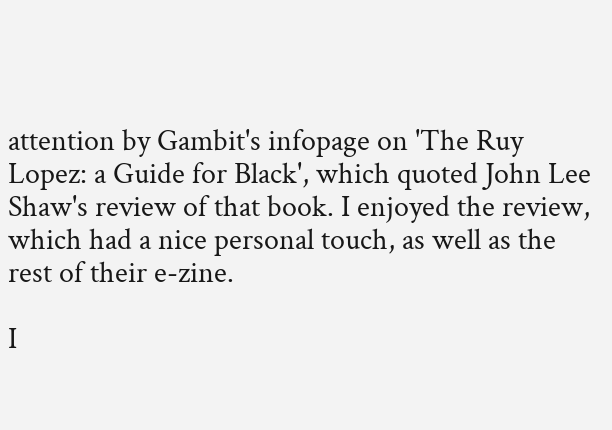attention by Gambit's infopage on 'The Ruy Lopez: a Guide for Black', which quoted John Lee Shaw's review of that book. I enjoyed the review, which had a nice personal touch, as well as the rest of their e-zine.

I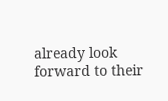already look forward to their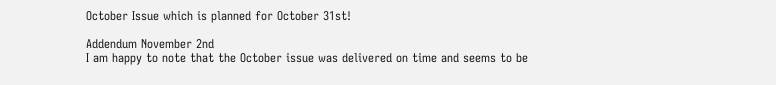October Issue which is planned for October 31st!

Addendum November 2nd
I am happy to note that the October issue was delivered on time and seems to be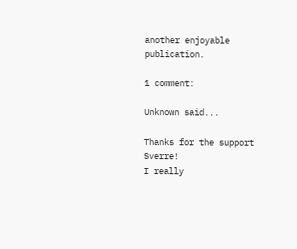another enjoyable publication.

1 comment:

Unknown said...

Thanks for the support Sverre!
I really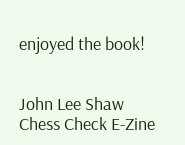enjoyed the book!


John Lee Shaw
Chess Check E-Zine